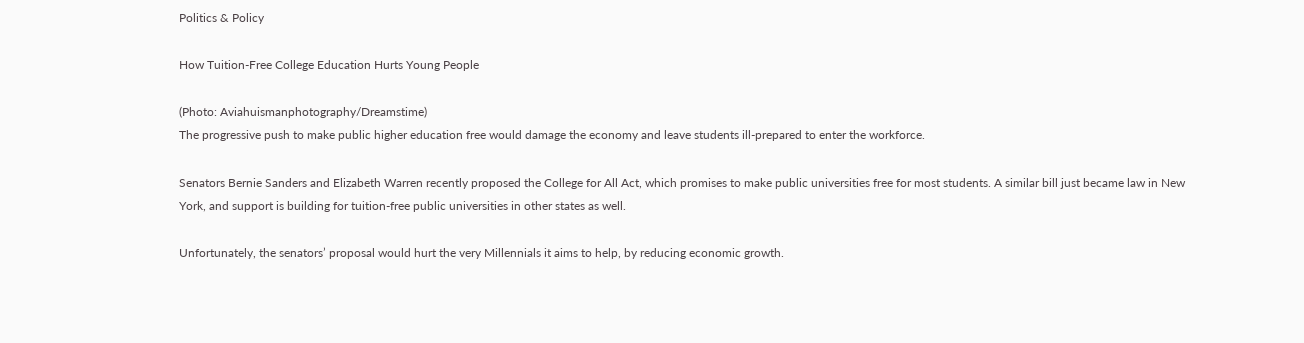Politics & Policy

How Tuition-Free College Education Hurts Young People

(Photo: Aviahuismanphotography/Dreamstime)
The progressive push to make public higher education free would damage the economy and leave students ill-prepared to enter the workforce.

Senators Bernie Sanders and Elizabeth Warren recently proposed the College for All Act, which promises to make public universities free for most students. A similar bill just became law in New York, and support is building for tuition-free public universities in other states as well.

Unfortunately, the senators’ proposal would hurt the very Millennials it aims to help, by reducing economic growth.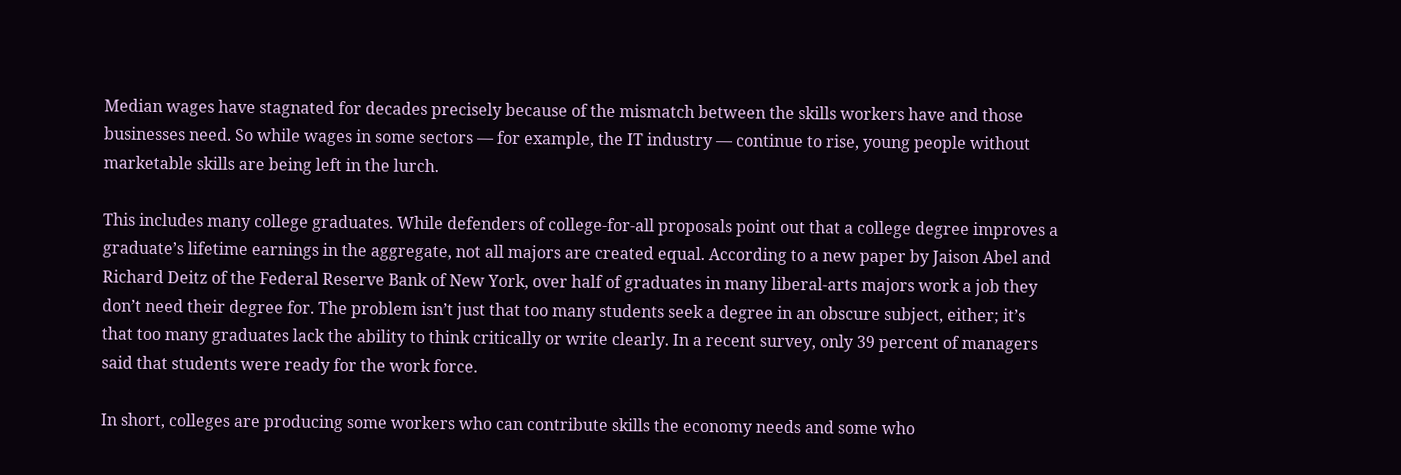Median wages have stagnated for decades precisely because of the mismatch between the skills workers have and those businesses need. So while wages in some sectors — for example, the IT industry — continue to rise, young people without marketable skills are being left in the lurch.

This includes many college graduates. While defenders of college-for-all proposals point out that a college degree improves a graduate’s lifetime earnings in the aggregate, not all majors are created equal. According to a new paper by Jaison Abel and Richard Deitz of the Federal Reserve Bank of New York, over half of graduates in many liberal-arts majors work a job they don’t need their degree for. The problem isn’t just that too many students seek a degree in an obscure subject, either; it’s that too many graduates lack the ability to think critically or write clearly. In a recent survey, only 39 percent of managers said that students were ready for the work force.

In short, colleges are producing some workers who can contribute skills the economy needs and some who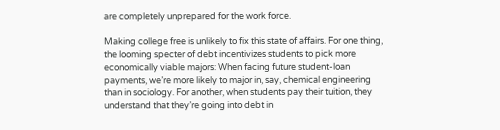are completely unprepared for the work force.

Making college free is unlikely to fix this state of affairs. For one thing, the looming specter of debt incentivizes students to pick more economically viable majors: When facing future student-loan payments, we’re more likely to major in, say, chemical engineering than in sociology. For another, when students pay their tuition, they understand that they’re going into debt in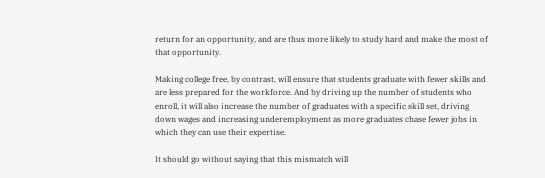return for an opportunity, and are thus more likely to study hard and make the most of that opportunity.

Making college free, by contrast, will ensure that students graduate with fewer skills and are less prepared for the workforce. And by driving up the number of students who enroll, it will also increase the number of graduates with a specific skill set, driving down wages and increasing underemployment as more graduates chase fewer jobs in which they can use their expertise.

It should go without saying that this mismatch will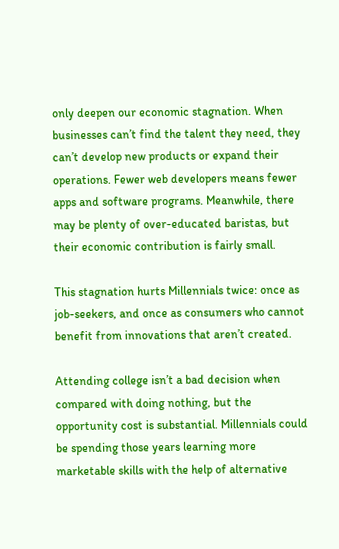only deepen our economic stagnation. When businesses can’t find the talent they need, they can’t develop new products or expand their operations. Fewer web developers means fewer apps and software programs. Meanwhile, there may be plenty of over-educated baristas, but their economic contribution is fairly small.

This stagnation hurts Millennials twice: once as job-seekers, and once as consumers who cannot benefit from innovations that aren’t created.

Attending college isn’t a bad decision when compared with doing nothing, but the opportunity cost is substantial. Millennials could be spending those years learning more marketable skills with the help of alternative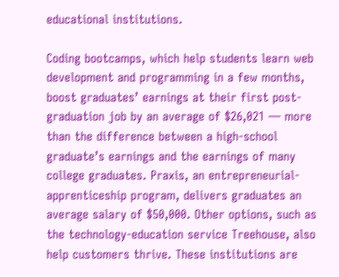educational institutions.

Coding bootcamps, which help students learn web development and programming in a few months, boost graduates’ earnings at their first post-graduation job by an average of $26,021 — more than the difference between a high-school graduate’s earnings and the earnings of many college graduates. Praxis, an entrepreneurial-apprenticeship program, delivers graduates an average salary of $50,000. Other options, such as the technology-education service Treehouse, also help customers thrive. These institutions are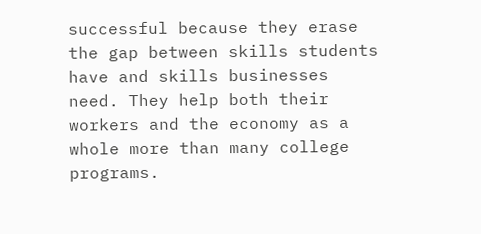successful because they erase the gap between skills students have and skills businesses need. They help both their workers and the economy as a whole more than many college programs.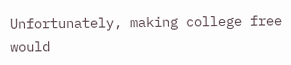Unfortunately, making college free would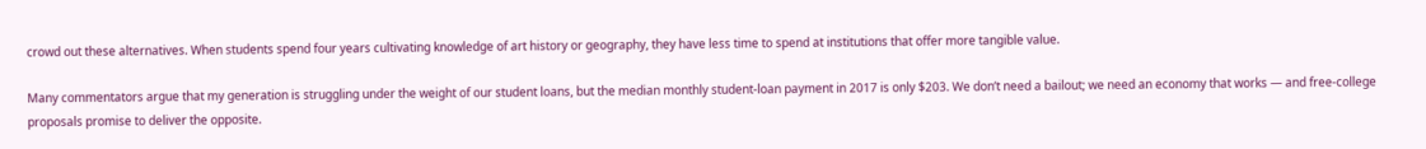crowd out these alternatives. When students spend four years cultivating knowledge of art history or geography, they have less time to spend at institutions that offer more tangible value.

Many commentators argue that my generation is struggling under the weight of our student loans, but the median monthly student-loan payment in 2017 is only $203. We don’t need a bailout; we need an economy that works — and free-college proposals promise to deliver the opposite.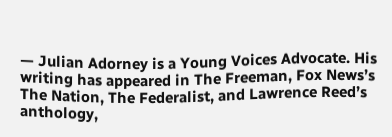— Julian Adorney is a Young Voices Advocate. His writing has appeared in The Freeman, Fox News’s The Nation, The Federalist, and Lawrence Reed’s anthology,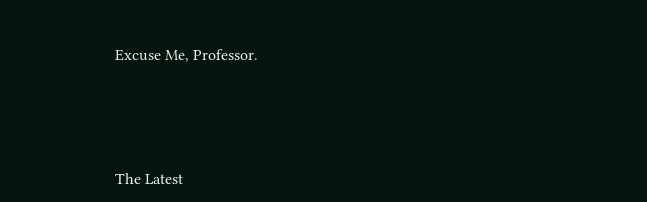Excuse Me, Professor.





The Latest